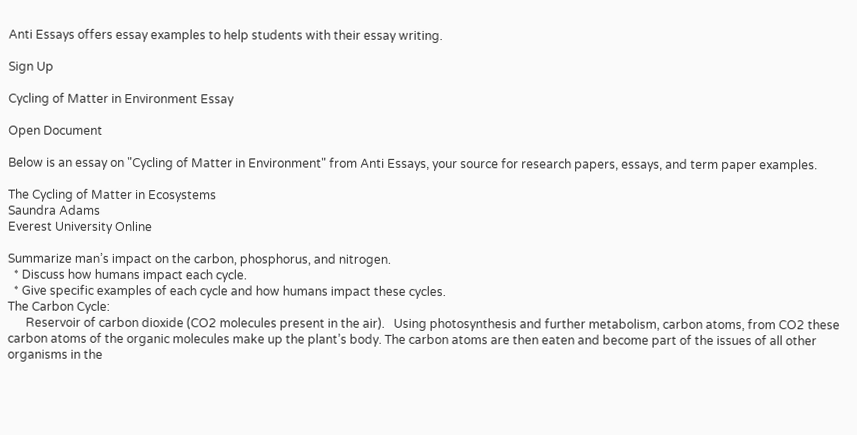Anti Essays offers essay examples to help students with their essay writing.

Sign Up

Cycling of Matter in Environment Essay

Open Document

Below is an essay on "Cycling of Matter in Environment" from Anti Essays, your source for research papers, essays, and term paper examples.

The Cycling of Matter in Ecosystems
Saundra Adams
Everest University Online

Summarize man’s impact on the carbon, phosphorus, and nitrogen.
  * Discuss how humans impact each cycle.
  * Give specific examples of each cycle and how humans impact these cycles.
The Carbon Cycle:
      Reservoir of carbon dioxide (CO2 molecules present in the air).   Using photosynthesis and further metabolism, carbon atoms, from CO2 these carbon atoms of the organic molecules make up the plant’s body. The carbon atoms are then eaten and become part of the issues of all other organisms in the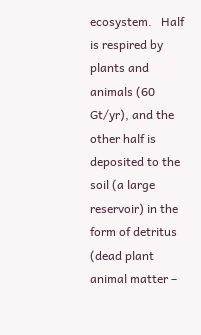ecosystem.   Half is respired by plants and animals (60 Gt/yr), and the other half is deposited to the soil (a large reservoir) in the form of detritus (dead plant animal matter –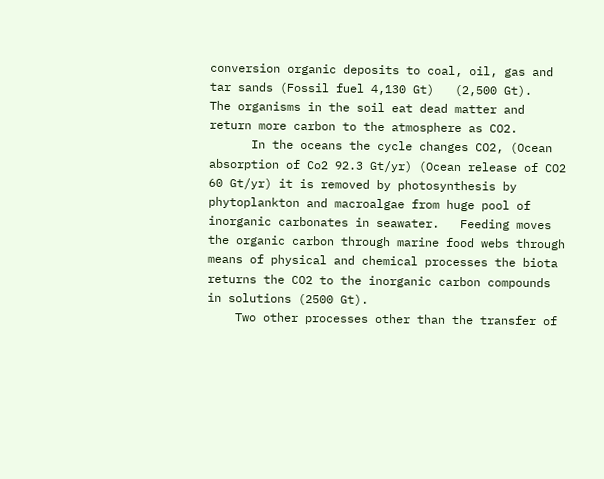conversion organic deposits to coal, oil, gas and tar sands (Fossil fuel 4,130 Gt)   (2,500 Gt).   The organisms in the soil eat dead matter and return more carbon to the atmosphere as CO2.
      In the oceans the cycle changes CO2, (Ocean absorption of Co2 92.3 Gt/yr) (Ocean release of CO2 60 Gt/yr) it is removed by photosynthesis by phytoplankton and macroalgae from huge pool of inorganic carbonates in seawater.   Feeding moves the organic carbon through marine food webs through means of physical and chemical processes the biota returns the CO2 to the inorganic carbon compounds in solutions (2500 Gt).
    Two other processes other than the transfer of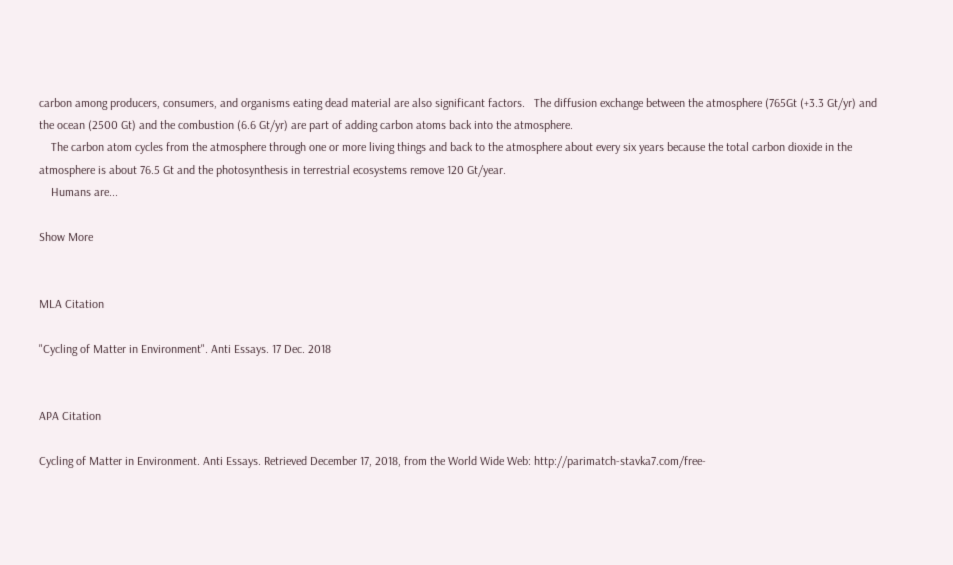carbon among producers, consumers, and organisms eating dead material are also significant factors.   The diffusion exchange between the atmosphere (765Gt (+3.3 Gt/yr) and the ocean (2500 Gt) and the combustion (6.6 Gt/yr) are part of adding carbon atoms back into the atmosphere.
    The carbon atom cycles from the atmosphere through one or more living things and back to the atmosphere about every six years because the total carbon dioxide in the atmosphere is about 76.5 Gt and the photosynthesis in terrestrial ecosystems remove 120 Gt/year.
    Humans are...

Show More


MLA Citation

"Cycling of Matter in Environment". Anti Essays. 17 Dec. 2018


APA Citation

Cycling of Matter in Environment. Anti Essays. Retrieved December 17, 2018, from the World Wide Web: http://parimatch-stavka7.com/free-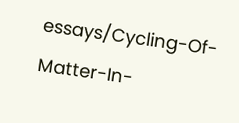essays/Cycling-Of-Matter-In-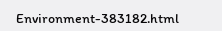Environment-383182.html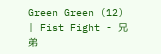Green Green (12) | Fist Fight - 兄弟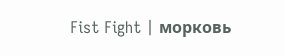Fist Fight | морковь